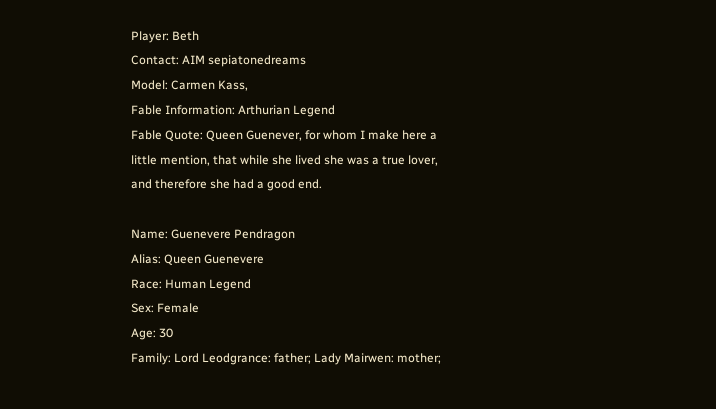Player: Beth
Contact: AIM sepiatonedreams
Model: Carmen Kass,
Fable Information: Arthurian Legend
Fable Quote: Queen Guenever, for whom I make here a little mention, that while she lived she was a true lover, and therefore she had a good end.

Name: Guenevere Pendragon
Alias: Queen Guenevere
Race: Human Legend
Sex: Female
Age: 30
Family: Lord Leodgrance: father; Lady Mairwen: mother;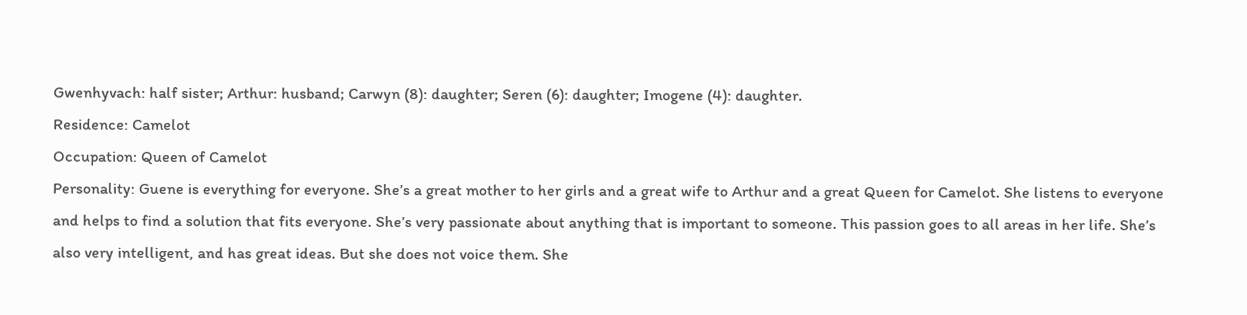Gwenhyvach: half sister; Arthur: husband; Carwyn (8): daughter; Seren (6): daughter; Imogene (4): daughter.
Residence: Camelot
Occupation: Queen of Camelot
Personality: Guene is everything for everyone. She’s a great mother to her girls and a great wife to Arthur and a great Queen for Camelot. She listens to everyone and helps to find a solution that fits everyone. She’s very passionate about anything that is important to someone. This passion goes to all areas in her life. She’s also very intelligent, and has great ideas. But she does not voice them. She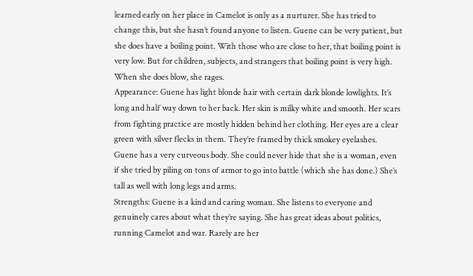learned early on her place in Camelot is only as a nurturer. She has tried to change this, but she hasn’t found anyone to listen. Guene can be very patient, but she does have a boiling point. With those who are close to her, that boiling point is very low. But for children, subjects, and strangers that boiling point is very high. When she does blow, she rages.
Appearance: Guene has light blonde hair with certain dark blonde lowlights. It’s long and half way down to her back. Her skin is milky white and smooth. Her scars from fighting practice are mostly hidden behind her clothing. Her eyes are a clear green with silver flecks in them. They’re framed by thick smokey eyelashes. Guene has a very curveous body. She could never hide that she is a woman, even if she tried by piling on tons of armor to go into battle (which she has done.) She’s tall as well with long legs and arms.
Strengths: Guene is a kind and caring woman. She listens to everyone and genuinely cares about what they’re saying. She has great ideas about politics, running Camelot and war. Rarely are her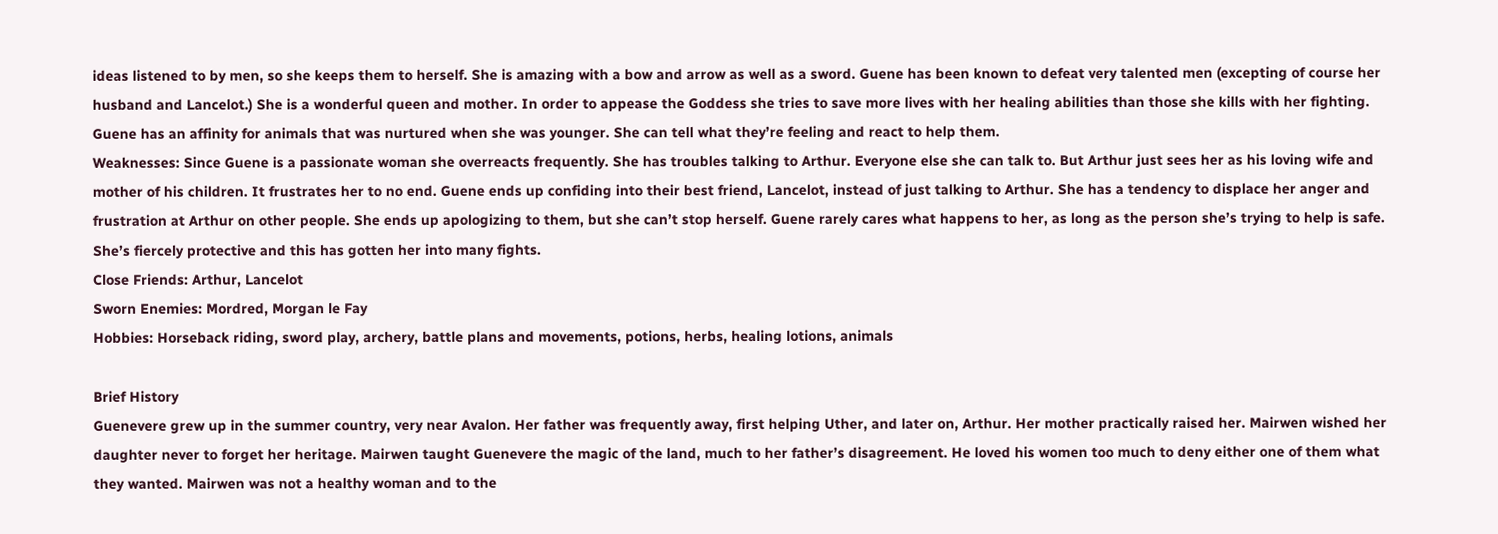ideas listened to by men, so she keeps them to herself. She is amazing with a bow and arrow as well as a sword. Guene has been known to defeat very talented men (excepting of course her husband and Lancelot.) She is a wonderful queen and mother. In order to appease the Goddess she tries to save more lives with her healing abilities than those she kills with her fighting. Guene has an affinity for animals that was nurtured when she was younger. She can tell what they’re feeling and react to help them.
Weaknesses: Since Guene is a passionate woman she overreacts frequently. She has troubles talking to Arthur. Everyone else she can talk to. But Arthur just sees her as his loving wife and mother of his children. It frustrates her to no end. Guene ends up confiding into their best friend, Lancelot, instead of just talking to Arthur. She has a tendency to displace her anger and frustration at Arthur on other people. She ends up apologizing to them, but she can’t stop herself. Guene rarely cares what happens to her, as long as the person she’s trying to help is safe. She’s fiercely protective and this has gotten her into many fights.
Close Friends: Arthur, Lancelot
Sworn Enemies: Mordred, Morgan le Fay
Hobbies: Horseback riding, sword play, archery, battle plans and movements, potions, herbs, healing lotions, animals

Brief History
Guenevere grew up in the summer country, very near Avalon. Her father was frequently away, first helping Uther, and later on, Arthur. Her mother practically raised her. Mairwen wished her daughter never to forget her heritage. Mairwen taught Guenevere the magic of the land, much to her father’s disagreement. He loved his women too much to deny either one of them what they wanted. Mairwen was not a healthy woman and to the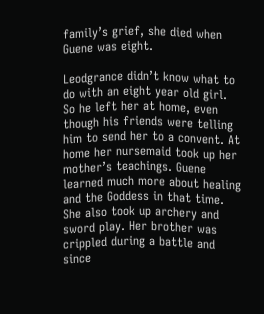family’s grief, she died when Guene was eight.

Leodgrance didn’t know what to do with an eight year old girl. So he left her at home, even though his friends were telling him to send her to a convent. At home her nursemaid took up her mother’s teachings. Guene learned much more about healing and the Goddess in that time. She also took up archery and sword play. Her brother was crippled during a battle and since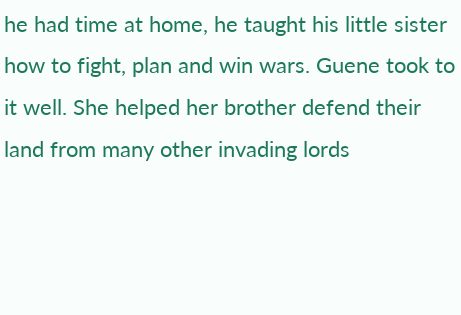he had time at home, he taught his little sister how to fight, plan and win wars. Guene took to it well. She helped her brother defend their land from many other invading lords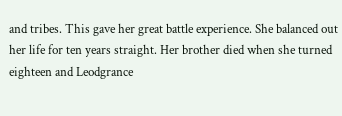and tribes. This gave her great battle experience. She balanced out her life for ten years straight. Her brother died when she turned eighteen and Leodgrance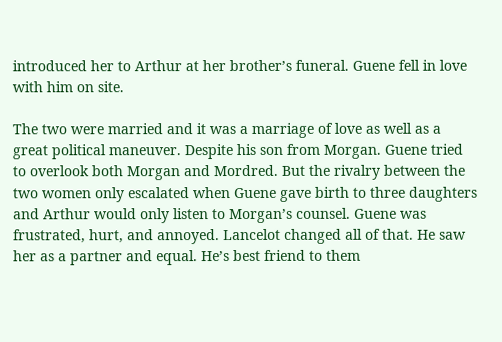introduced her to Arthur at her brother’s funeral. Guene fell in love with him on site.

The two were married and it was a marriage of love as well as a great political maneuver. Despite his son from Morgan. Guene tried to overlook both Morgan and Mordred. But the rivalry between the two women only escalated when Guene gave birth to three daughters and Arthur would only listen to Morgan’s counsel. Guene was frustrated, hurt, and annoyed. Lancelot changed all of that. He saw her as a partner and equal. He’s best friend to them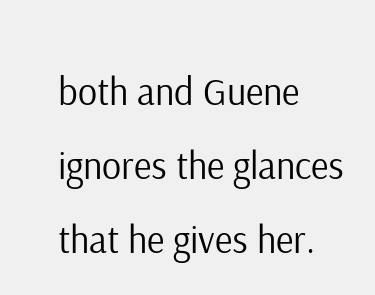both and Guene ignores the glances that he gives her.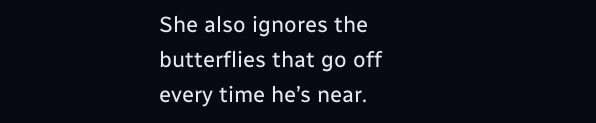She also ignores the butterflies that go off every time he’s near.